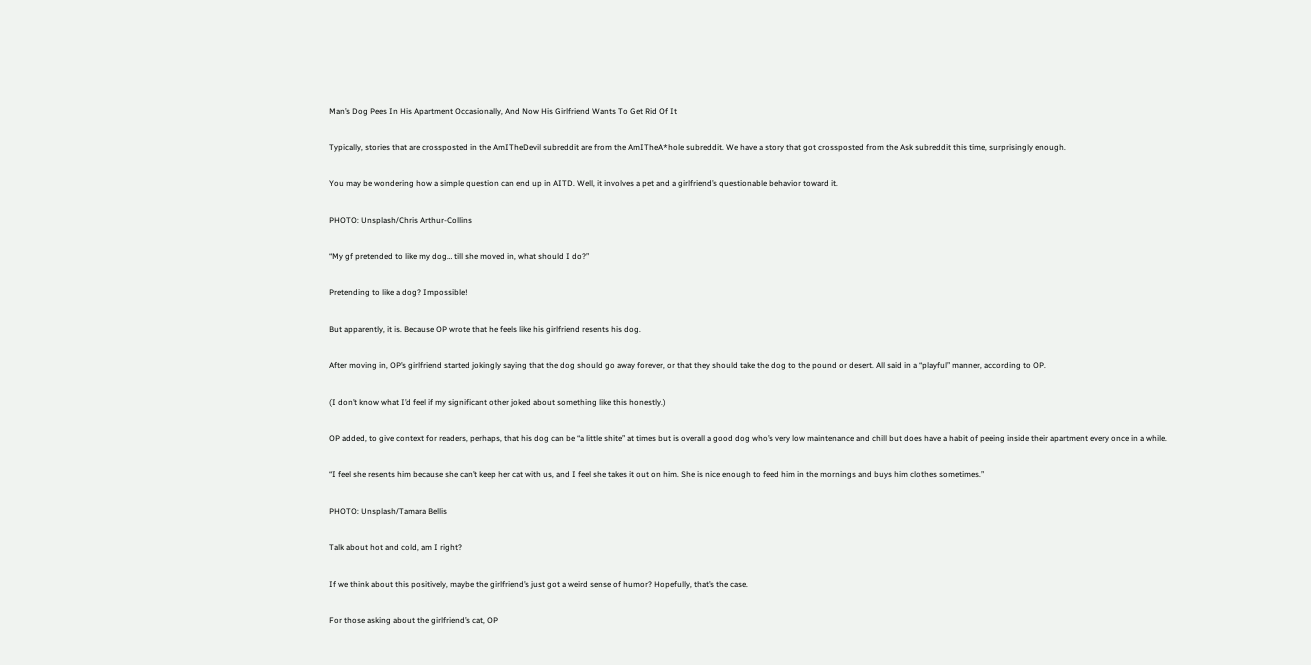Man’s Dog Pees In His Apartment Occasionally, And Now His Girlfriend Wants To Get Rid Of It

Typically, stories that are crossposted in the AmITheDevil subreddit are from the AmITheA*hole subreddit. We have a story that got crossposted from the Ask subreddit this time, surprisingly enough.

You may be wondering how a simple question can end up in AITD. Well, it involves a pet and a girlfriend’s questionable behavior toward it.

PHOTO: Unsplash/Chris Arthur-Collins

“My gf pretended to like my dog… till she moved in, what should I do?”

Pretending to like a dog? Impossible!

But apparently, it is. Because OP wrote that he feels like his girlfriend resents his dog.

After moving in, OP’s girlfriend started jokingly saying that the dog should go away forever, or that they should take the dog to the pound or desert. All said in a “playful” manner, according to OP.

(I don’t know what I’d feel if my significant other joked about something like this honestly.)

OP added, to give context for readers, perhaps, that his dog can be “a little shite” at times but is overall a good dog who’s very low maintenance and chill but does have a habit of peeing inside their apartment every once in a while.

“I feel she resents him because she can’t keep her cat with us, and I feel she takes it out on him. She is nice enough to feed him in the mornings and buys him clothes sometimes.”

PHOTO: Unsplash/Tamara Bellis

Talk about hot and cold, am I right?

If we think about this positively, maybe the girlfriend’s just got a weird sense of humor? Hopefully, that’s the case.

For those asking about the girlfriend’s cat, OP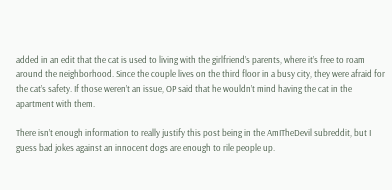added in an edit that the cat is used to living with the girlfriend’s parents, where it’s free to roam around the neighborhood. Since the couple lives on the third floor in a busy city, they were afraid for the cat’s safety. If those weren’t an issue, OP said that he wouldn’t mind having the cat in the apartment with them.

There isn’t enough information to really justify this post being in the AmITheDevil subreddit, but I guess bad jokes against an innocent dogs are enough to rile people up.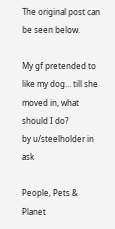The original post can be seen below.

My gf pretended to like my dog… till she moved in, what should I do?
by u/steelholder in ask

People, Pets & Planet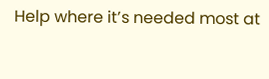Help where it’s needed most at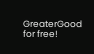GreaterGood for free!